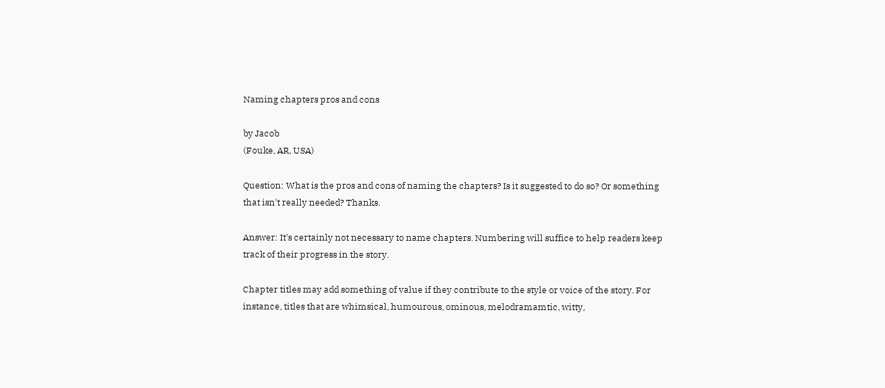Naming chapters pros and cons

by Jacob
(Fouke, AR, USA)

Question: What is the pros and cons of naming the chapters? Is it suggested to do so? Or something that isn't really needed? Thanks.

Answer: It's certainly not necessary to name chapters. Numbering will suffice to help readers keep track of their progress in the story.

Chapter titles may add something of value if they contribute to the style or voice of the story. For instance, titles that are whimsical, humourous, ominous, melodramamtic, witty,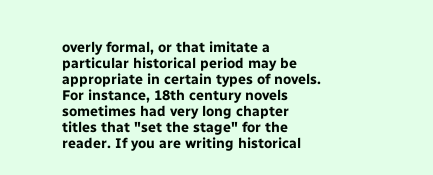overly formal, or that imitate a particular historical period may be appropriate in certain types of novels. For instance, 18th century novels sometimes had very long chapter titles that "set the stage" for the reader. If you are writing historical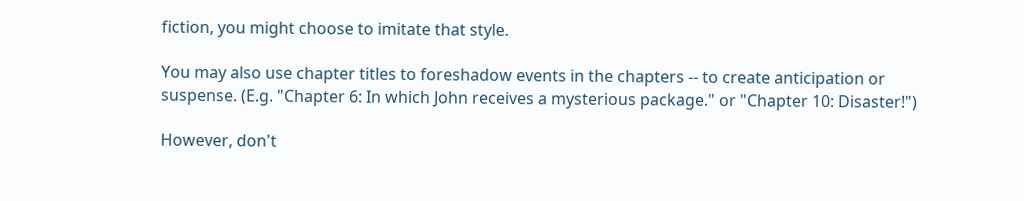fiction, you might choose to imitate that style.

You may also use chapter titles to foreshadow events in the chapters -- to create anticipation or suspense. (E.g. "Chapter 6: In which John receives a mysterious package." or "Chapter 10: Disaster!")

However, don't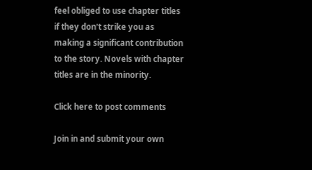feel obliged to use chapter titles if they don't strike you as making a significant contribution to the story. Novels with chapter titles are in the minority.

Click here to post comments

Join in and submit your own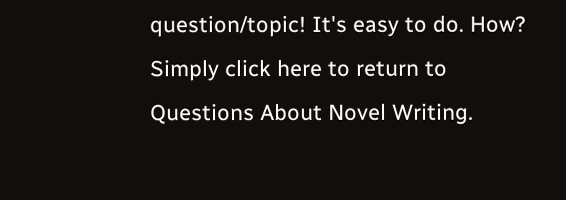question/topic! It's easy to do. How? Simply click here to return to Questions About Novel Writing.